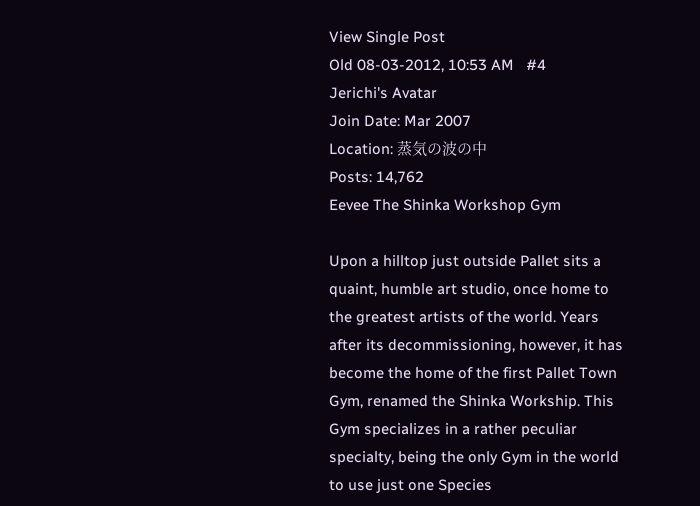View Single Post
Old 08-03-2012, 10:53 AM   #4
Jerichi's Avatar
Join Date: Mar 2007
Location: 蒸気の波の中
Posts: 14,762
Eevee The Shinka Workshop Gym

Upon a hilltop just outside Pallet sits a quaint, humble art studio, once home to the greatest artists of the world. Years after its decommissioning, however, it has become the home of the first Pallet Town Gym, renamed the Shinka Workship. This Gym specializes in a rather peculiar specialty, being the only Gym in the world to use just one Species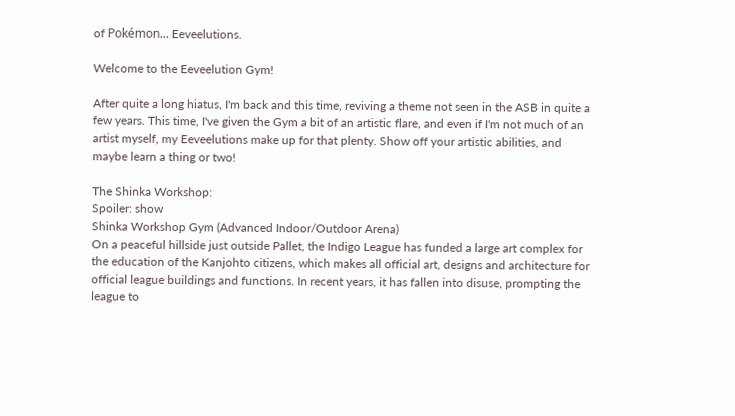of Pokémon... Eeveelutions.

Welcome to the Eeveelution Gym!

After quite a long hiatus, I'm back and this time, reviving a theme not seen in the ASB in quite a few years. This time, I've given the Gym a bit of an artistic flare, and even if I'm not much of an artist myself, my Eeveelutions make up for that plenty. Show off your artistic abilities, and maybe learn a thing or two!

The Shinka Workshop:
Spoiler: show
Shinka Workshop Gym (Advanced Indoor/Outdoor Arena)
On a peaceful hillside just outside Pallet, the Indigo League has funded a large art complex for the education of the Kanjohto citizens, which makes all official art, designs and architecture for official league buildings and functions. In recent years, it has fallen into disuse, prompting the league to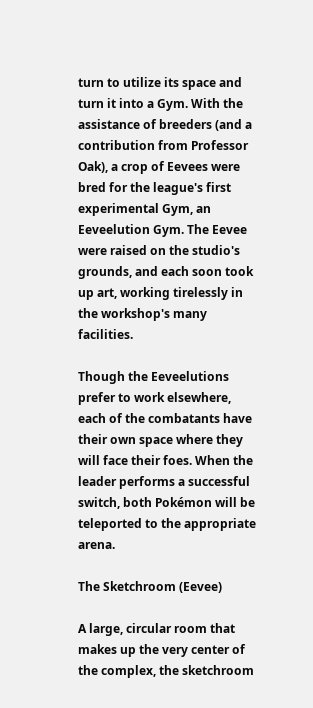turn to utilize its space and turn it into a Gym. With the assistance of breeders (and a contribution from Professor Oak), a crop of Eevees were bred for the league's first experimental Gym, an Eeveelution Gym. The Eevee were raised on the studio's grounds, and each soon took up art, working tirelessly in the workshop's many facilities.

Though the Eeveelutions prefer to work elsewhere, each of the combatants have their own space where they will face their foes. When the leader performs a successful switch, both Pokémon will be teleported to the appropriate arena.

The Sketchroom (Eevee)

A large, circular room that makes up the very center of the complex, the sketchroom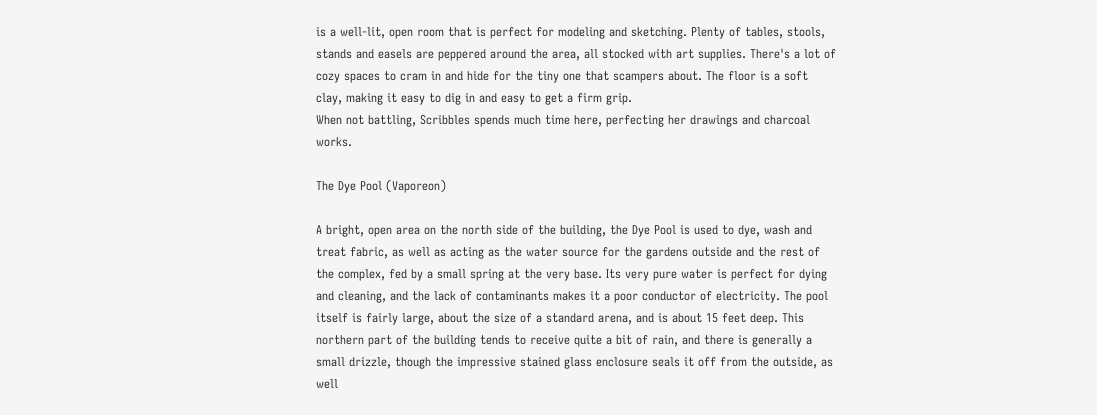is a well-lit, open room that is perfect for modeling and sketching. Plenty of tables, stools, stands and easels are peppered around the area, all stocked with art supplies. There's a lot of cozy spaces to cram in and hide for the tiny one that scampers about. The floor is a soft clay, making it easy to dig in and easy to get a firm grip.
When not battling, Scribbles spends much time here, perfecting her drawings and charcoal works.

The Dye Pool (Vaporeon)

A bright, open area on the north side of the building, the Dye Pool is used to dye, wash and treat fabric, as well as acting as the water source for the gardens outside and the rest of the complex, fed by a small spring at the very base. Its very pure water is perfect for dying and cleaning, and the lack of contaminants makes it a poor conductor of electricity. The pool itself is fairly large, about the size of a standard arena, and is about 15 feet deep. This northern part of the building tends to receive quite a bit of rain, and there is generally a small drizzle, though the impressive stained glass enclosure seals it off from the outside, as well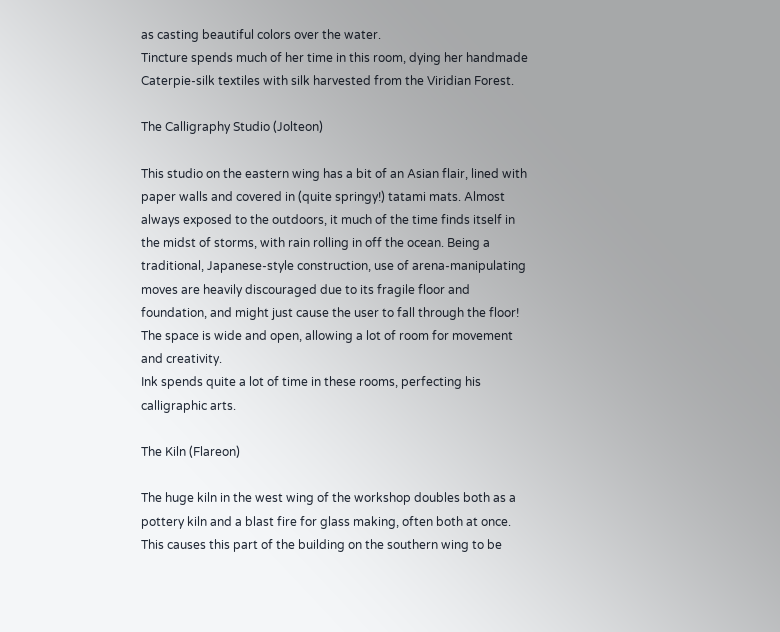as casting beautiful colors over the water.
Tincture spends much of her time in this room, dying her handmade Caterpie-silk textiles with silk harvested from the Viridian Forest.

The Calligraphy Studio (Jolteon)

This studio on the eastern wing has a bit of an Asian flair, lined with paper walls and covered in (quite springy!) tatami mats. Almost always exposed to the outdoors, it much of the time finds itself in the midst of storms, with rain rolling in off the ocean. Being a traditional, Japanese-style construction, use of arena-manipulating moves are heavily discouraged due to its fragile floor and foundation, and might just cause the user to fall through the floor! The space is wide and open, allowing a lot of room for movement and creativity.
Ink spends quite a lot of time in these rooms, perfecting his calligraphic arts.

The Kiln (Flareon)

The huge kiln in the west wing of the workshop doubles both as a pottery kiln and a blast fire for glass making, often both at once. This causes this part of the building on the southern wing to be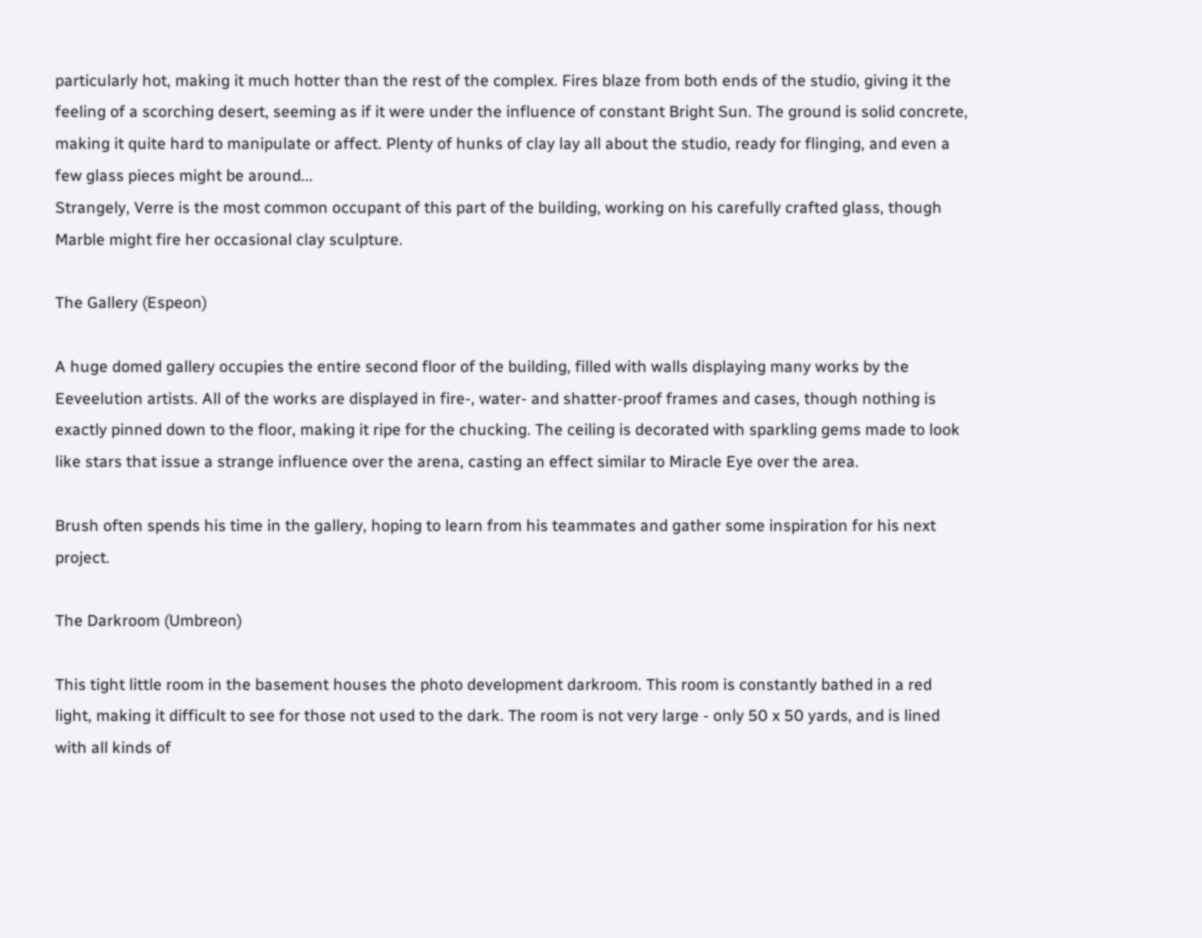particularly hot, making it much hotter than the rest of the complex. Fires blaze from both ends of the studio, giving it the feeling of a scorching desert, seeming as if it were under the influence of constant Bright Sun. The ground is solid concrete, making it quite hard to manipulate or affect. Plenty of hunks of clay lay all about the studio, ready for flinging, and even a few glass pieces might be around...
Strangely, Verre is the most common occupant of this part of the building, working on his carefully crafted glass, though Marble might fire her occasional clay sculpture.

The Gallery (Espeon)

A huge domed gallery occupies the entire second floor of the building, filled with walls displaying many works by the Eeveelution artists. All of the works are displayed in fire-, water- and shatter-proof frames and cases, though nothing is exactly pinned down to the floor, making it ripe for the chucking. The ceiling is decorated with sparkling gems made to look like stars that issue a strange influence over the arena, casting an effect similar to Miracle Eye over the area.

Brush often spends his time in the gallery, hoping to learn from his teammates and gather some inspiration for his next project.

The Darkroom (Umbreon)

This tight little room in the basement houses the photo development darkroom. This room is constantly bathed in a red light, making it difficult to see for those not used to the dark. The room is not very large - only 50 x 50 yards, and is lined with all kinds of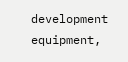development equipment,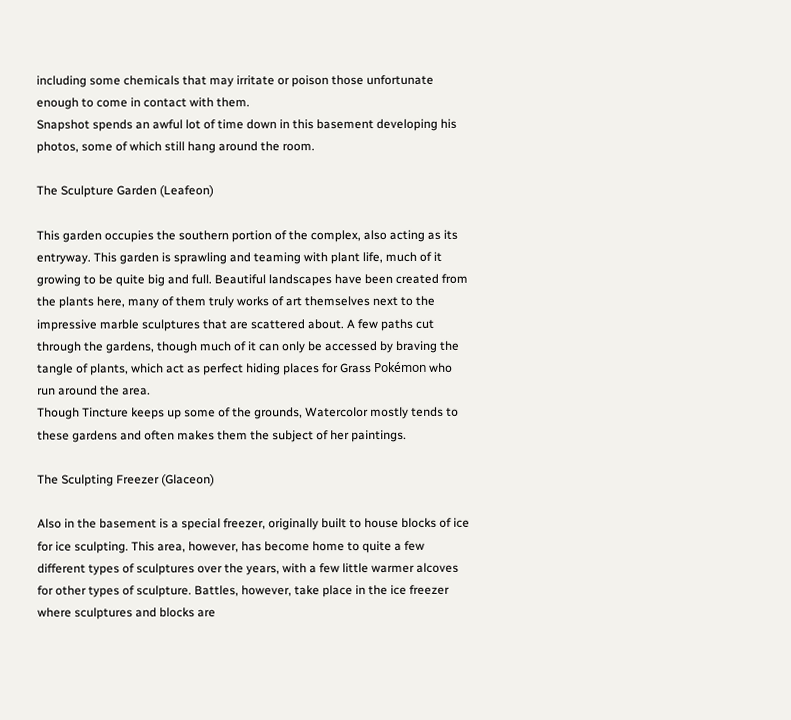including some chemicals that may irritate or poison those unfortunate enough to come in contact with them.
Snapshot spends an awful lot of time down in this basement developing his photos, some of which still hang around the room.

The Sculpture Garden (Leafeon)

This garden occupies the southern portion of the complex, also acting as its entryway. This garden is sprawling and teaming with plant life, much of it growing to be quite big and full. Beautiful landscapes have been created from the plants here, many of them truly works of art themselves next to the impressive marble sculptures that are scattered about. A few paths cut through the gardens, though much of it can only be accessed by braving the tangle of plants, which act as perfect hiding places for Grass Pokémon who run around the area.
Though Tincture keeps up some of the grounds, Watercolor mostly tends to these gardens and often makes them the subject of her paintings.

The Sculpting Freezer (Glaceon)

Also in the basement is a special freezer, originally built to house blocks of ice for ice sculpting. This area, however, has become home to quite a few different types of sculptures over the years, with a few little warmer alcoves for other types of sculpture. Battles, however, take place in the ice freezer where sculptures and blocks are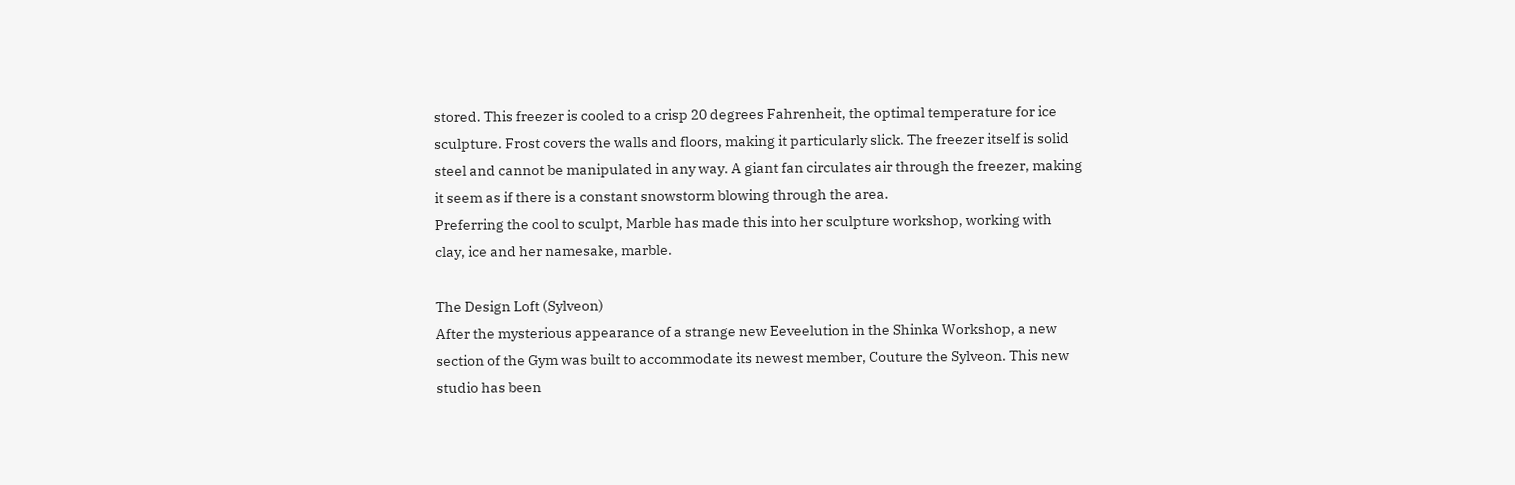stored. This freezer is cooled to a crisp 20 degrees Fahrenheit, the optimal temperature for ice sculpture. Frost covers the walls and floors, making it particularly slick. The freezer itself is solid steel and cannot be manipulated in any way. A giant fan circulates air through the freezer, making it seem as if there is a constant snowstorm blowing through the area.
Preferring the cool to sculpt, Marble has made this into her sculpture workshop, working with clay, ice and her namesake, marble.

The Design Loft (Sylveon)
After the mysterious appearance of a strange new Eeveelution in the Shinka Workshop, a new section of the Gym was built to accommodate its newest member, Couture the Sylveon. This new studio has been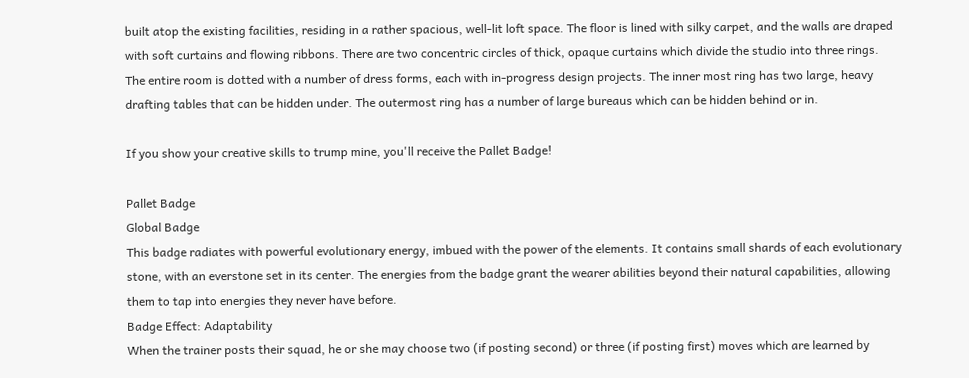built atop the existing facilities, residing in a rather spacious, well-lit loft space. The floor is lined with silky carpet, and the walls are draped with soft curtains and flowing ribbons. There are two concentric circles of thick, opaque curtains which divide the studio into three rings. The entire room is dotted with a number of dress forms, each with in-progress design projects. The inner most ring has two large, heavy drafting tables that can be hidden under. The outermost ring has a number of large bureaus which can be hidden behind or in.

If you show your creative skills to trump mine, you'll receive the Pallet Badge!

Pallet Badge
Global Badge
This badge radiates with powerful evolutionary energy, imbued with the power of the elements. It contains small shards of each evolutionary stone, with an everstone set in its center. The energies from the badge grant the wearer abilities beyond their natural capabilities, allowing them to tap into energies they never have before.
Badge Effect: Adaptability
When the trainer posts their squad, he or she may choose two (if posting second) or three (if posting first) moves which are learned by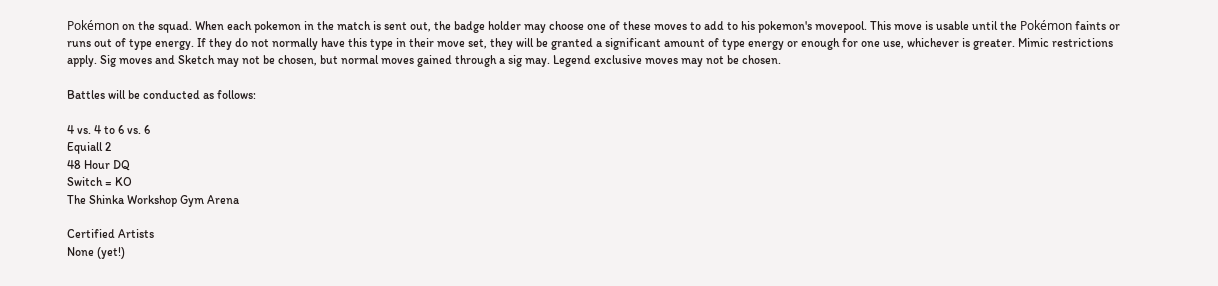Pokémon on the squad. When each pokemon in the match is sent out, the badge holder may choose one of these moves to add to his pokemon's movepool. This move is usable until the Pokémon faints or runs out of type energy. If they do not normally have this type in their move set, they will be granted a significant amount of type energy or enough for one use, whichever is greater. Mimic restrictions apply. Sig moves and Sketch may not be chosen, but normal moves gained through a sig may. Legend exclusive moves may not be chosen.

Battles will be conducted as follows:

4 vs. 4 to 6 vs. 6
Equiall 2
48 Hour DQ
Switch = KO
The Shinka Workshop Gym Arena

Certified Artists
None (yet!)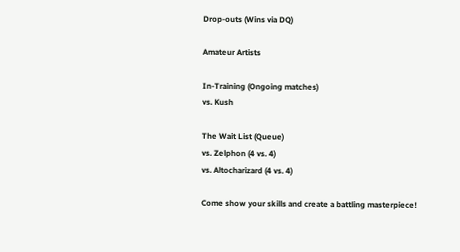Drop-outs (Wins via DQ)

Amateur Artists

In-Training (Ongoing matches)
vs. Kush

The Wait List (Queue)
vs. Zelphon (4 vs. 4)
vs. Altocharizard (4 vs. 4)

Come show your skills and create a battling masterpiece!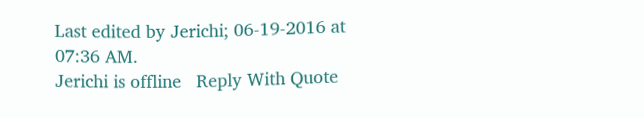Last edited by Jerichi; 06-19-2016 at 07:36 AM.
Jerichi is offline   Reply With Quote